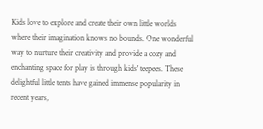Kids love to explore and create their own little worlds where their imagination knows no bounds. One wonderful way to nurture their creativity and provide a cozy and enchanting space for play is through kids' teepees. These delightful little tents have gained immense popularity in recent years,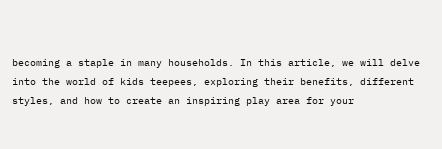becoming a staple in many households. In this article, we will delve into the world of kids teepees, exploring their benefits, different styles, and how to create an inspiring play area for your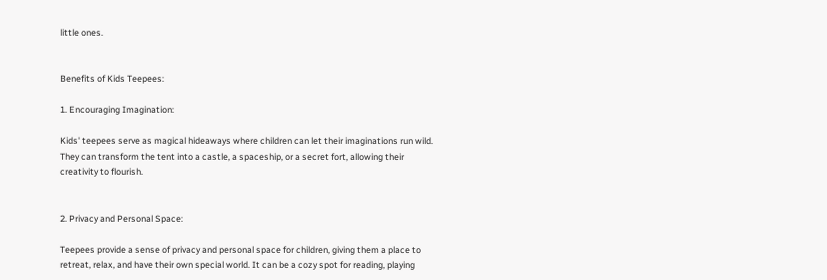little ones.


Benefits of Kids Teepees:

1. Encouraging Imagination:

Kids' teepees serve as magical hideaways where children can let their imaginations run wild. They can transform the tent into a castle, a spaceship, or a secret fort, allowing their creativity to flourish.


2. Privacy and Personal Space:

Teepees provide a sense of privacy and personal space for children, giving them a place to retreat, relax, and have their own special world. It can be a cozy spot for reading, playing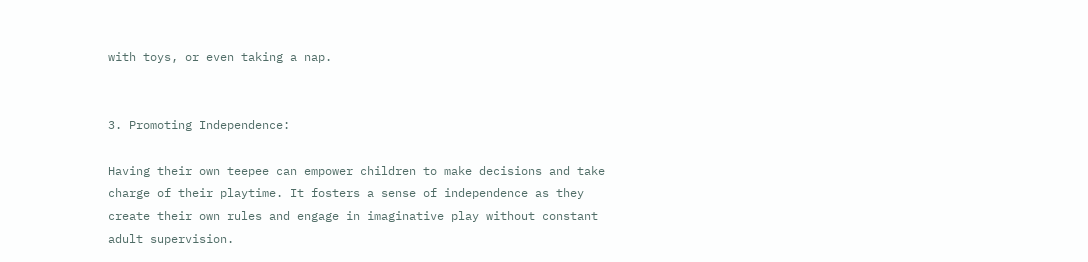with toys, or even taking a nap.


3. Promoting Independence:

Having their own teepee can empower children to make decisions and take charge of their playtime. It fosters a sense of independence as they create their own rules and engage in imaginative play without constant adult supervision.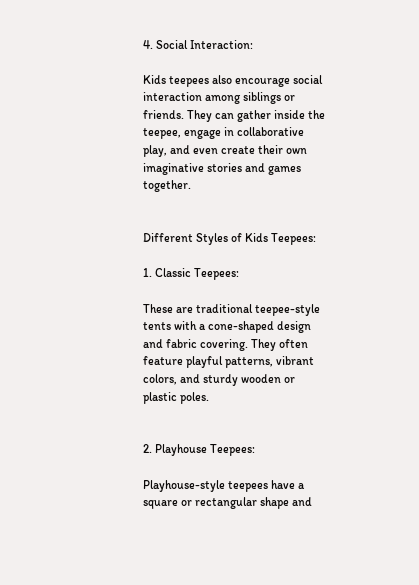4. Social Interaction:

Kids teepees also encourage social interaction among siblings or friends. They can gather inside the teepee, engage in collaborative play, and even create their own imaginative stories and games together.


Different Styles of Kids Teepees:

1. Classic Teepees:

These are traditional teepee-style tents with a cone-shaped design and fabric covering. They often feature playful patterns, vibrant colors, and sturdy wooden or plastic poles.


2. Playhouse Teepees:

Playhouse-style teepees have a square or rectangular shape and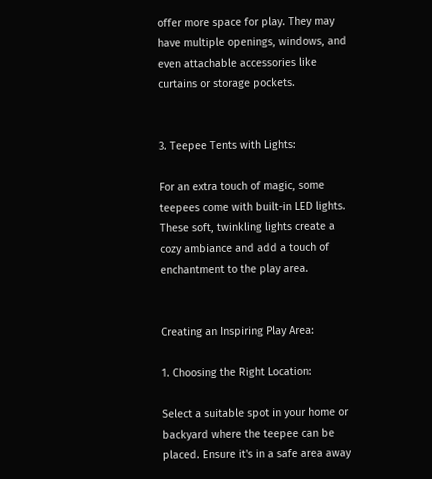offer more space for play. They may have multiple openings, windows, and even attachable accessories like curtains or storage pockets.


3. Teepee Tents with Lights:

For an extra touch of magic, some teepees come with built-in LED lights. These soft, twinkling lights create a cozy ambiance and add a touch of enchantment to the play area.


Creating an Inspiring Play Area:

1. Choosing the Right Location:

Select a suitable spot in your home or backyard where the teepee can be placed. Ensure it's in a safe area away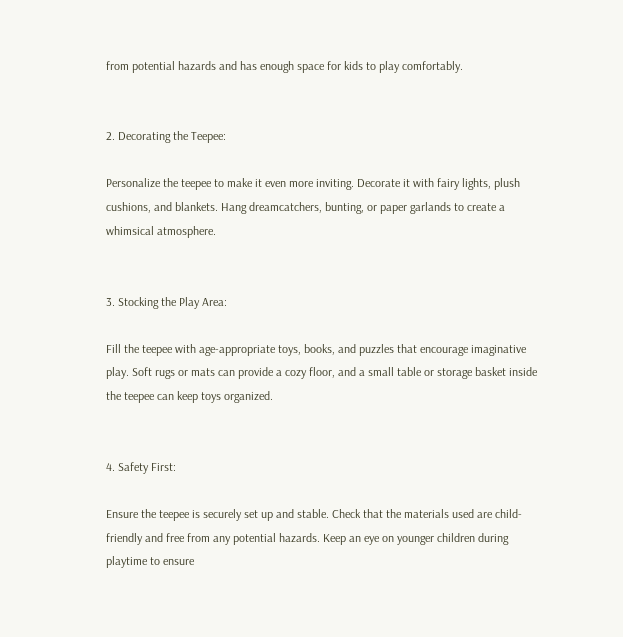from potential hazards and has enough space for kids to play comfortably.


2. Decorating the Teepee:

Personalize the teepee to make it even more inviting. Decorate it with fairy lights, plush cushions, and blankets. Hang dreamcatchers, bunting, or paper garlands to create a whimsical atmosphere.


3. Stocking the Play Area:

Fill the teepee with age-appropriate toys, books, and puzzles that encourage imaginative play. Soft rugs or mats can provide a cozy floor, and a small table or storage basket inside the teepee can keep toys organized.


4. Safety First:

Ensure the teepee is securely set up and stable. Check that the materials used are child-friendly and free from any potential hazards. Keep an eye on younger children during playtime to ensure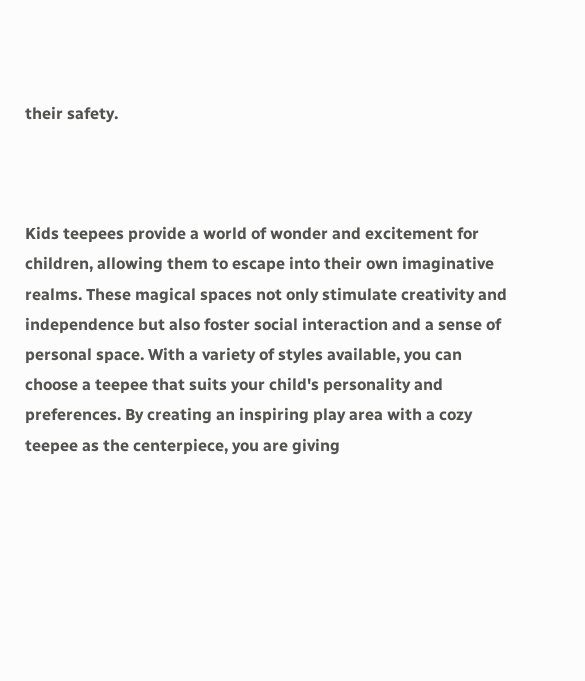their safety.



Kids teepees provide a world of wonder and excitement for children, allowing them to escape into their own imaginative realms. These magical spaces not only stimulate creativity and independence but also foster social interaction and a sense of personal space. With a variety of styles available, you can choose a teepee that suits your child's personality and preferences. By creating an inspiring play area with a cozy teepee as the centerpiece, you are giving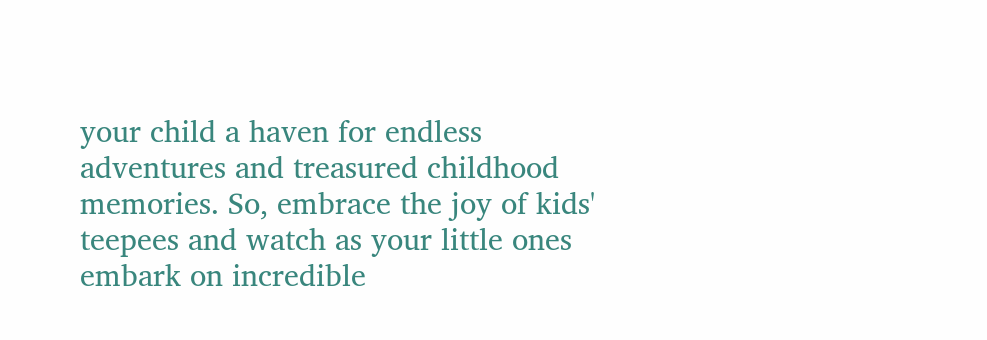your child a haven for endless adventures and treasured childhood memories. So, embrace the joy of kids' teepees and watch as your little ones embark on incredible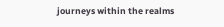journeys within the realms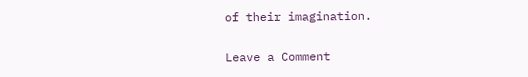of their imagination.

Leave a Comment